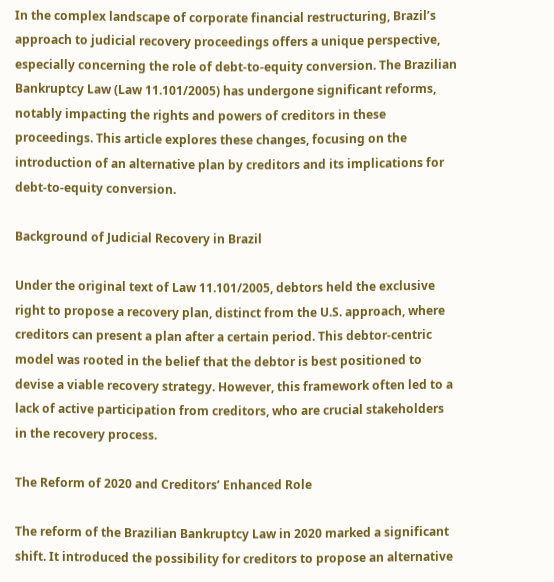In the complex landscape of corporate financial restructuring, Brazil’s approach to judicial recovery proceedings offers a unique perspective, especially concerning the role of debt-to-equity conversion. The Brazilian Bankruptcy Law (Law 11.101/2005) has undergone significant reforms, notably impacting the rights and powers of creditors in these proceedings. This article explores these changes, focusing on the introduction of an alternative plan by creditors and its implications for debt-to-equity conversion.

Background of Judicial Recovery in Brazil

Under the original text of Law 11.101/2005, debtors held the exclusive right to propose a recovery plan, distinct from the U.S. approach, where creditors can present a plan after a certain period. This debtor-centric model was rooted in the belief that the debtor is best positioned to devise a viable recovery strategy. However, this framework often led to a lack of active participation from creditors, who are crucial stakeholders in the recovery process.

The Reform of 2020 and Creditors’ Enhanced Role

The reform of the Brazilian Bankruptcy Law in 2020 marked a significant shift. It introduced the possibility for creditors to propose an alternative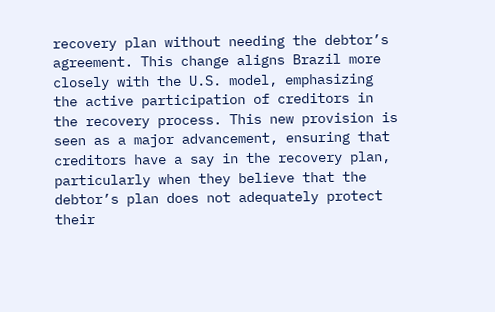recovery plan without needing the debtor’s agreement. This change aligns Brazil more closely with the U.S. model, emphasizing the active participation of creditors in the recovery process. This new provision is seen as a major advancement, ensuring that creditors have a say in the recovery plan, particularly when they believe that the debtor’s plan does not adequately protect their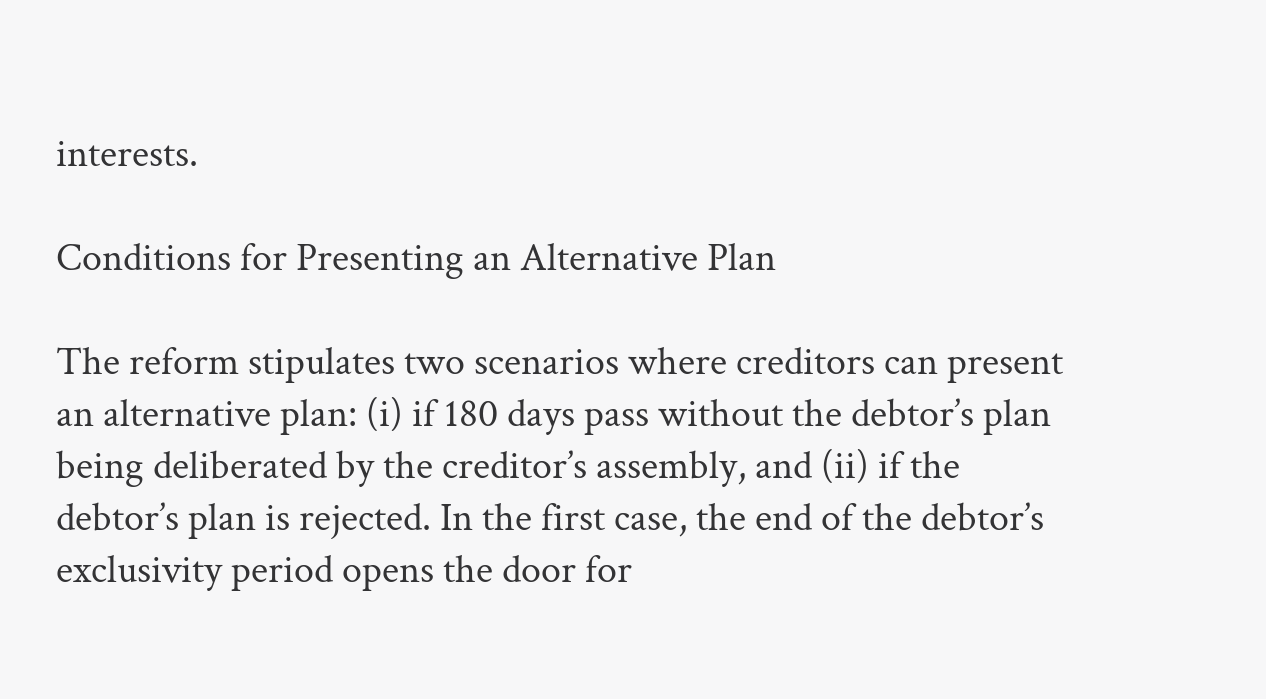interests.

Conditions for Presenting an Alternative Plan

The reform stipulates two scenarios where creditors can present an alternative plan: (i) if 180 days pass without the debtor’s plan being deliberated by the creditor’s assembly, and (ii) if the debtor’s plan is rejected. In the first case, the end of the debtor’s exclusivity period opens the door for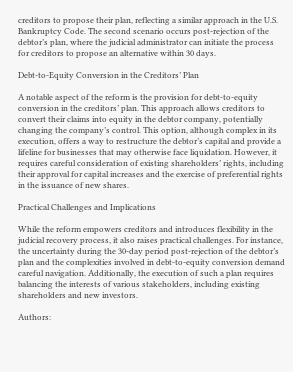creditors to propose their plan, reflecting a similar approach in the U.S. Bankruptcy Code. The second scenario occurs post-rejection of the debtor’s plan, where the judicial administrator can initiate the process for creditors to propose an alternative within 30 days.

Debt-to-Equity Conversion in the Creditors’ Plan

A notable aspect of the reform is the provision for debt-to-equity conversion in the creditors’ plan. This approach allows creditors to convert their claims into equity in the debtor company, potentially changing the company’s control. This option, although complex in its execution, offers a way to restructure the debtor’s capital and provide a lifeline for businesses that may otherwise face liquidation. However, it requires careful consideration of existing shareholders’ rights, including their approval for capital increases and the exercise of preferential rights in the issuance of new shares.

Practical Challenges and Implications

While the reform empowers creditors and introduces flexibility in the judicial recovery process, it also raises practical challenges. For instance, the uncertainty during the 30-day period post-rejection of the debtor’s plan and the complexities involved in debt-to-equity conversion demand careful navigation. Additionally, the execution of such a plan requires balancing the interests of various stakeholders, including existing shareholders and new investors.

Authors: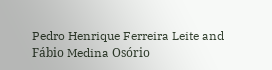Pedro Henrique Ferreira Leite and Fábio Medina Osório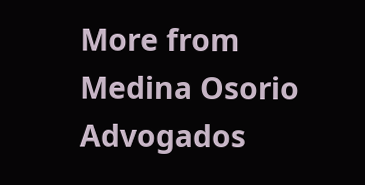More from Medina Osorio Advogados